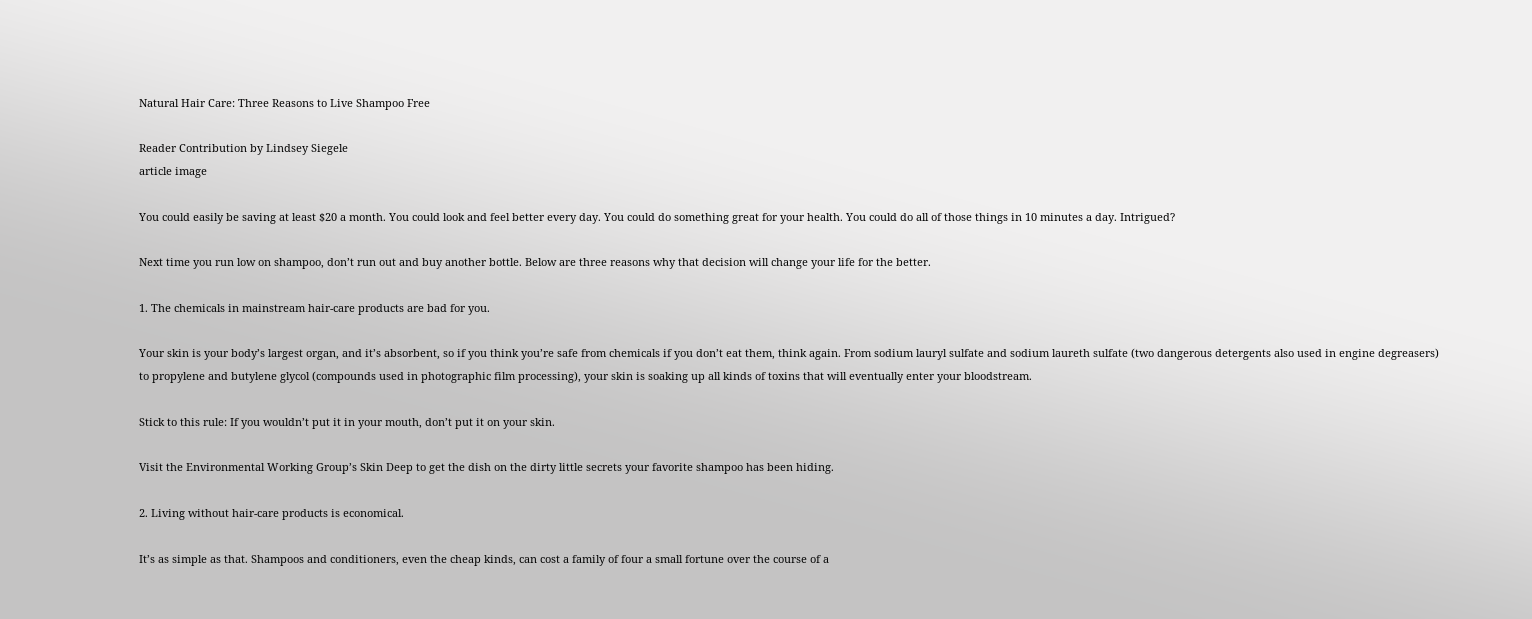Natural Hair Care: Three Reasons to Live Shampoo Free

Reader Contribution by Lindsey Siegele
article image

You could easily be saving at least $20 a month. You could look and feel better every day. You could do something great for your health. You could do all of those things in 10 minutes a day. Intrigued?

Next time you run low on shampoo, don’t run out and buy another bottle. Below are three reasons why that decision will change your life for the better.

1. The chemicals in mainstream hair-care products are bad for you.

Your skin is your body’s largest organ, and it’s absorbent, so if you think you’re safe from chemicals if you don’t eat them, think again. From sodium lauryl sulfate and sodium laureth sulfate (two dangerous detergents also used in engine degreasers) to propylene and butylene glycol (compounds used in photographic film processing), your skin is soaking up all kinds of toxins that will eventually enter your bloodstream.

Stick to this rule: If you wouldn’t put it in your mouth, don’t put it on your skin.

Visit the Environmental Working Group’s Skin Deep to get the dish on the dirty little secrets your favorite shampoo has been hiding.

2. Living without hair-care products is economical.

It’s as simple as that. Shampoos and conditioners, even the cheap kinds, can cost a family of four a small fortune over the course of a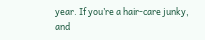year. If you’re a hair-care junky, and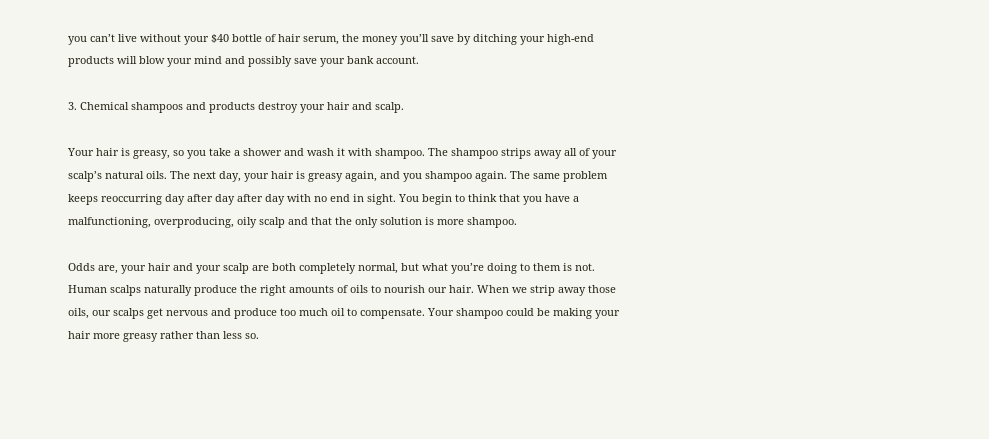you can’t live without your $40 bottle of hair serum, the money you’ll save by ditching your high-end products will blow your mind and possibly save your bank account.

3. Chemical shampoos and products destroy your hair and scalp.

Your hair is greasy, so you take a shower and wash it with shampoo. The shampoo strips away all of your scalp’s natural oils. The next day, your hair is greasy again, and you shampoo again. The same problem keeps reoccurring day after day after day with no end in sight. You begin to think that you have a malfunctioning, overproducing, oily scalp and that the only solution is more shampoo.

Odds are, your hair and your scalp are both completely normal, but what you’re doing to them is not. Human scalps naturally produce the right amounts of oils to nourish our hair. When we strip away those oils, our scalps get nervous and produce too much oil to compensate. Your shampoo could be making your hair more greasy rather than less so.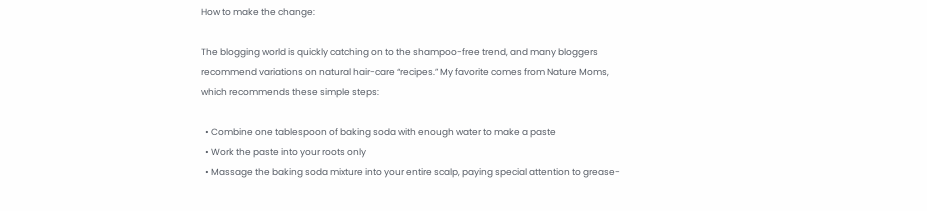How to make the change:

The blogging world is quickly catching on to the shampoo-free trend, and many bloggers recommend variations on natural hair-care “recipes.” My favorite comes from Nature Moms, which recommends these simple steps:

  • Combine one tablespoon of baking soda with enough water to make a paste
  • Work the paste into your roots only
  • Massage the baking soda mixture into your entire scalp, paying special attention to grease-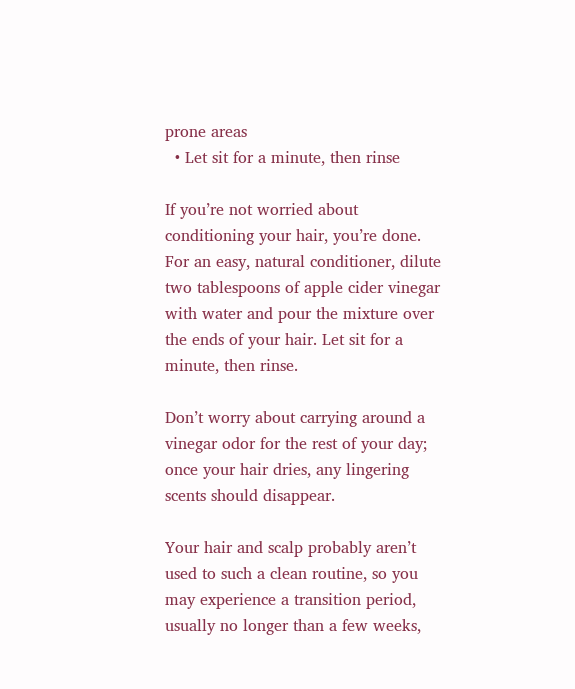prone areas
  • Let sit for a minute, then rinse

If you’re not worried about conditioning your hair, you’re done. For an easy, natural conditioner, dilute two tablespoons of apple cider vinegar with water and pour the mixture over the ends of your hair. Let sit for a minute, then rinse.

Don’t worry about carrying around a vinegar odor for the rest of your day; once your hair dries, any lingering scents should disappear.

Your hair and scalp probably aren’t used to such a clean routine, so you may experience a transition period, usually no longer than a few weeks,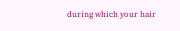during which your hair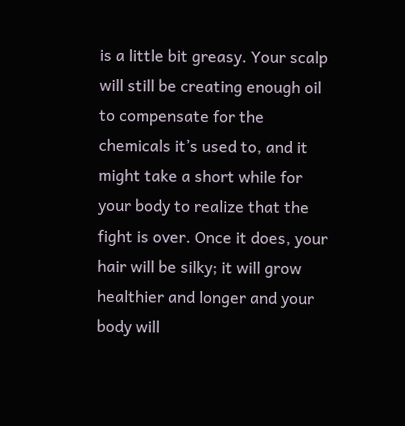is a little bit greasy. Your scalp will still be creating enough oil to compensate for the chemicals it’s used to, and it might take a short while for your body to realize that the fight is over. Once it does, your hair will be silky; it will grow healthier and longer and your body will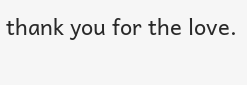thank you for the love.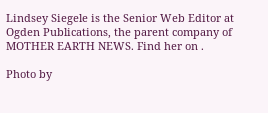Lindsey Siegele is the Senior Web Editor at Ogden Publications, the parent company of MOTHER EARTH NEWS. Find her on .

Photo by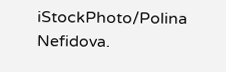iStockPhoto/Polina Nefidova.